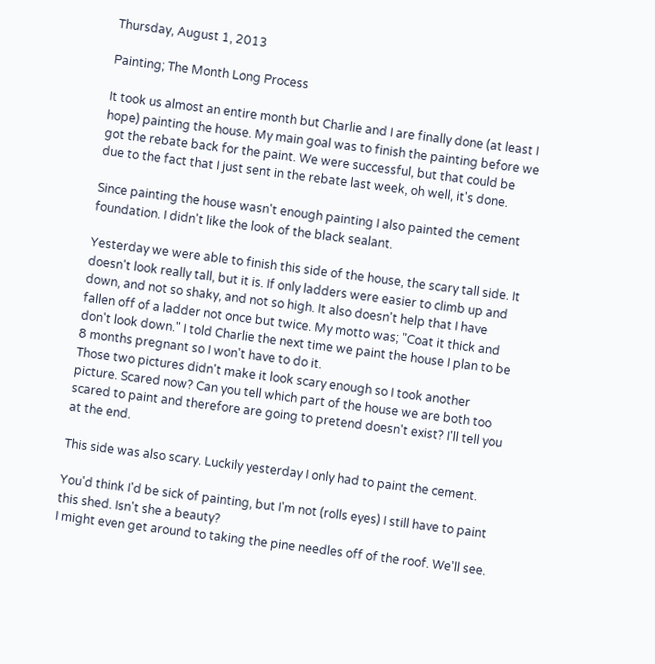Thursday, August 1, 2013

Painting; The Month Long Process

It took us almost an entire month but Charlie and I are finally done (at least I hope) painting the house. My main goal was to finish the painting before we got the rebate back for the paint. We were successful, but that could be due to the fact that I just sent in the rebate last week, oh well, it's done.

Since painting the house wasn't enough painting I also painted the cement foundation. I didn't like the look of the black sealant.

Yesterday we were able to finish this side of the house, the scary tall side. It doesn't look really tall, but it is. If only ladders were easier to climb up and down, and not so shaky, and not so high. It also doesn't help that I have fallen off of a ladder not once but twice. My motto was; "Coat it thick and don't look down." I told Charlie the next time we paint the house I plan to be 8 months pregnant so I won't have to do it.
Those two pictures didn't make it look scary enough so I took another picture. Scared now? Can you tell which part of the house we are both too scared to paint and therefore are going to pretend doesn't exist? I'll tell you at the end.

This side was also scary. Luckily yesterday I only had to paint the cement.

You'd think I'd be sick of painting, but I'm not (rolls eyes) I still have to paint this shed. Isn't she a beauty?
I might even get around to taking the pine needles off of the roof. We'll see.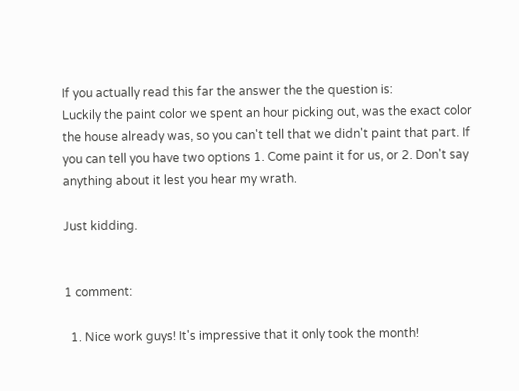If you actually read this far the answer the the question is:
Luckily the paint color we spent an hour picking out, was the exact color the house already was, so you can't tell that we didn't paint that part. If you can tell you have two options 1. Come paint it for us, or 2. Don't say anything about it lest you hear my wrath.

Just kidding.


1 comment:

  1. Nice work guys! It's impressive that it only took the month!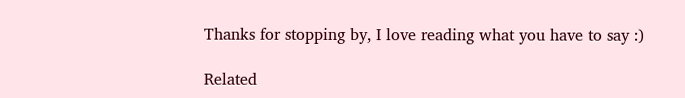Thanks for stopping by, I love reading what you have to say :)

Related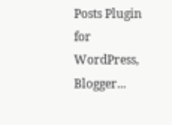Posts Plugin for WordPress, Blogger...